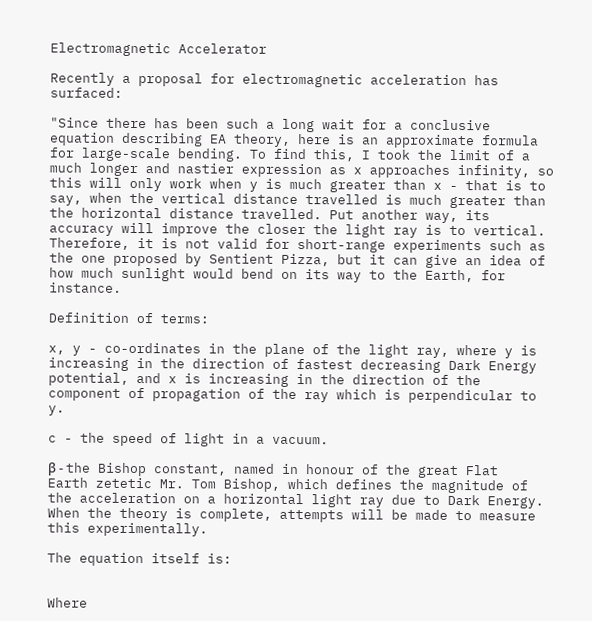Electromagnetic Accelerator

Recently a proposal for electromagnetic acceleration has surfaced:

"Since there has been such a long wait for a conclusive equation describing EA theory, here is an approximate formula for large-scale bending. To find this, I took the limit of a much longer and nastier expression as x approaches infinity, so this will only work when y is much greater than x - that is to say, when the vertical distance travelled is much greater than the horizontal distance travelled. Put another way, its accuracy will improve the closer the light ray is to vertical. Therefore, it is not valid for short-range experiments such as the one proposed by Sentient Pizza, but it can give an idea of how much sunlight would bend on its way to the Earth, for instance.

Definition of terms:

x, y - co-ordinates in the plane of the light ray, where y is increasing in the direction of fastest decreasing Dark Energy potential, and x is increasing in the direction of the component of propagation of the ray which is perpendicular to y.

c - the speed of light in a vacuum.

β - the Bishop constant, named in honour of the great Flat Earth zetetic Mr. Tom Bishop, which defines the magnitude of the acceleration on a horizontal light ray due to Dark Energy. When the theory is complete, attempts will be made to measure this experimentally.

The equation itself is:


Where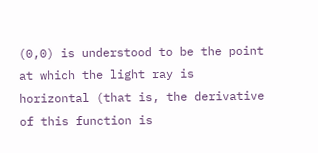(0,0) is understood to be the point at which the light ray is horizontal (that is, the derivative of this function is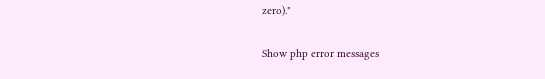zero)."

Show php error messages